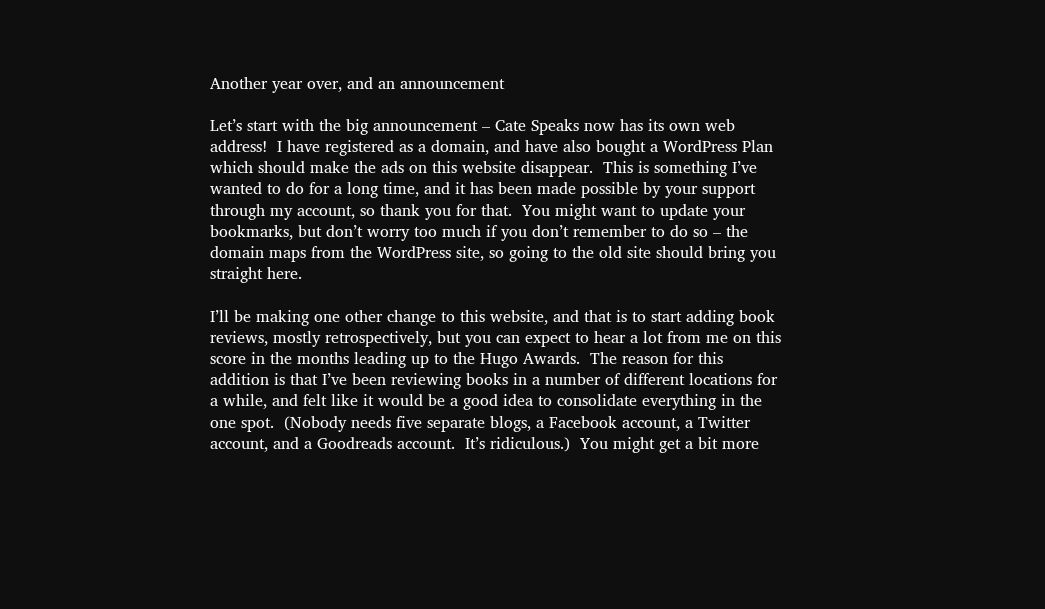Another year over, and an announcement

Let’s start with the big announcement – Cate Speaks now has its own web address!  I have registered as a domain, and have also bought a WordPress Plan which should make the ads on this website disappear.  This is something I’ve wanted to do for a long time, and it has been made possible by your support through my account, so thank you for that.  You might want to update your bookmarks, but don’t worry too much if you don’t remember to do so – the domain maps from the WordPress site, so going to the old site should bring you straight here.

I’ll be making one other change to this website, and that is to start adding book reviews, mostly retrospectively, but you can expect to hear a lot from me on this score in the months leading up to the Hugo Awards.  The reason for this addition is that I’ve been reviewing books in a number of different locations for a while, and felt like it would be a good idea to consolidate everything in the one spot.  (Nobody needs five separate blogs, a Facebook account, a Twitter account, and a Goodreads account.  It’s ridiculous.)  You might get a bit more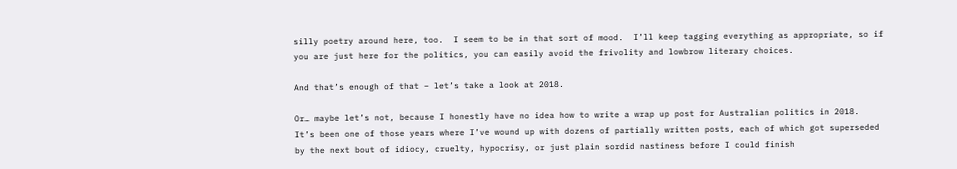silly poetry around here, too.  I seem to be in that sort of mood.  I’ll keep tagging everything as appropriate, so if you are just here for the politics, you can easily avoid the frivolity and lowbrow literary choices.

And that’s enough of that – let’s take a look at 2018.

Or… maybe let’s not, because I honestly have no idea how to write a wrap up post for Australian politics in 2018.  It’s been one of those years where I’ve wound up with dozens of partially written posts, each of which got superseded by the next bout of idiocy, cruelty, hypocrisy, or just plain sordid nastiness before I could finish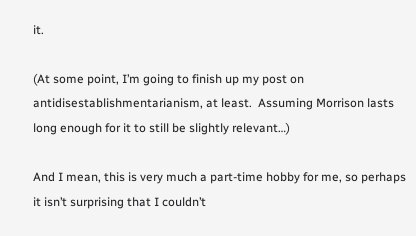it.

(At some point, I’m going to finish up my post on antidisestablishmentarianism, at least.  Assuming Morrison lasts long enough for it to still be slightly relevant…)

And I mean, this is very much a part-time hobby for me, so perhaps it isn’t surprising that I couldn’t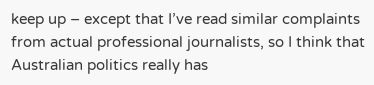keep up – except that I’ve read similar complaints from actual professional journalists, so I think that Australian politics really has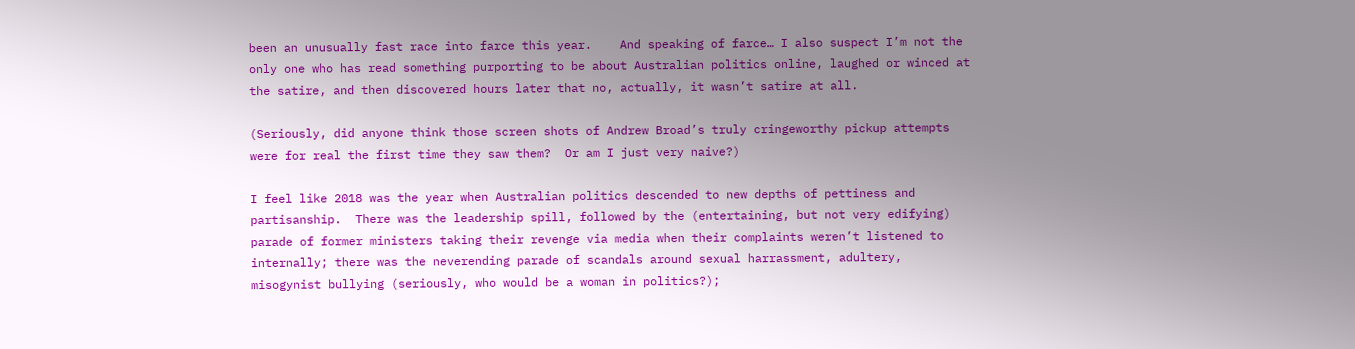been an unusually fast race into farce this year.    And speaking of farce… I also suspect I’m not the only one who has read something purporting to be about Australian politics online, laughed or winced at the satire, and then discovered hours later that no, actually, it wasn’t satire at all.

(Seriously, did anyone think those screen shots of Andrew Broad’s truly cringeworthy pickup attempts were for real the first time they saw them?  Or am I just very naive?)

I feel like 2018 was the year when Australian politics descended to new depths of pettiness and partisanship.  There was the leadership spill, followed by the (entertaining, but not very edifying) parade of former ministers taking their revenge via media when their complaints weren’t listened to internally; there was the neverending parade of scandals around sexual harrassment, adultery, misogynist bullying (seriously, who would be a woman in politics?);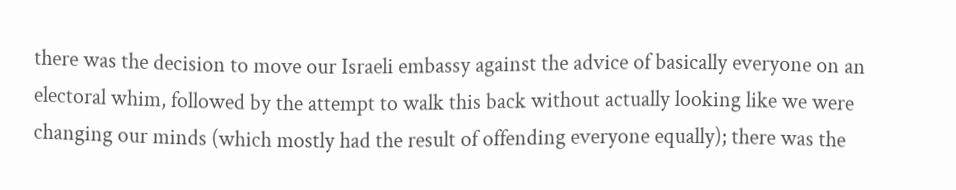there was the decision to move our Israeli embassy against the advice of basically everyone on an electoral whim, followed by the attempt to walk this back without actually looking like we were changing our minds (which mostly had the result of offending everyone equally); there was the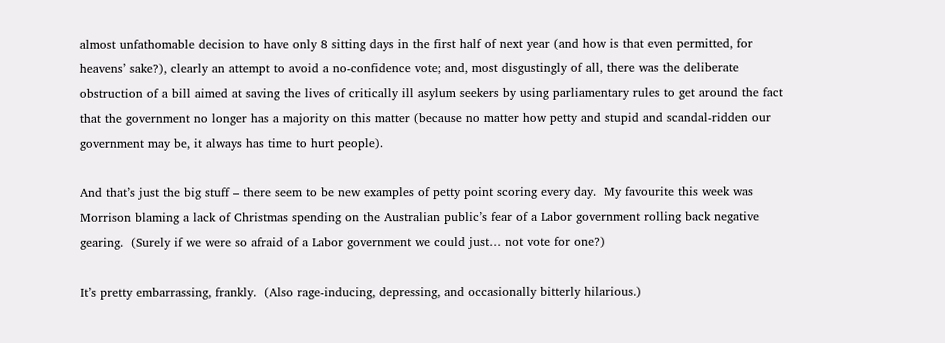almost unfathomable decision to have only 8 sitting days in the first half of next year (and how is that even permitted, for heavens’ sake?), clearly an attempt to avoid a no-confidence vote; and, most disgustingly of all, there was the deliberate obstruction of a bill aimed at saving the lives of critically ill asylum seekers by using parliamentary rules to get around the fact that the government no longer has a majority on this matter (because no matter how petty and stupid and scandal-ridden our government may be, it always has time to hurt people).

And that’s just the big stuff – there seem to be new examples of petty point scoring every day.  My favourite this week was Morrison blaming a lack of Christmas spending on the Australian public’s fear of a Labor government rolling back negative gearing.  (Surely if we were so afraid of a Labor government we could just… not vote for one?)

It’s pretty embarrassing, frankly.  (Also rage-inducing, depressing, and occasionally bitterly hilarious.)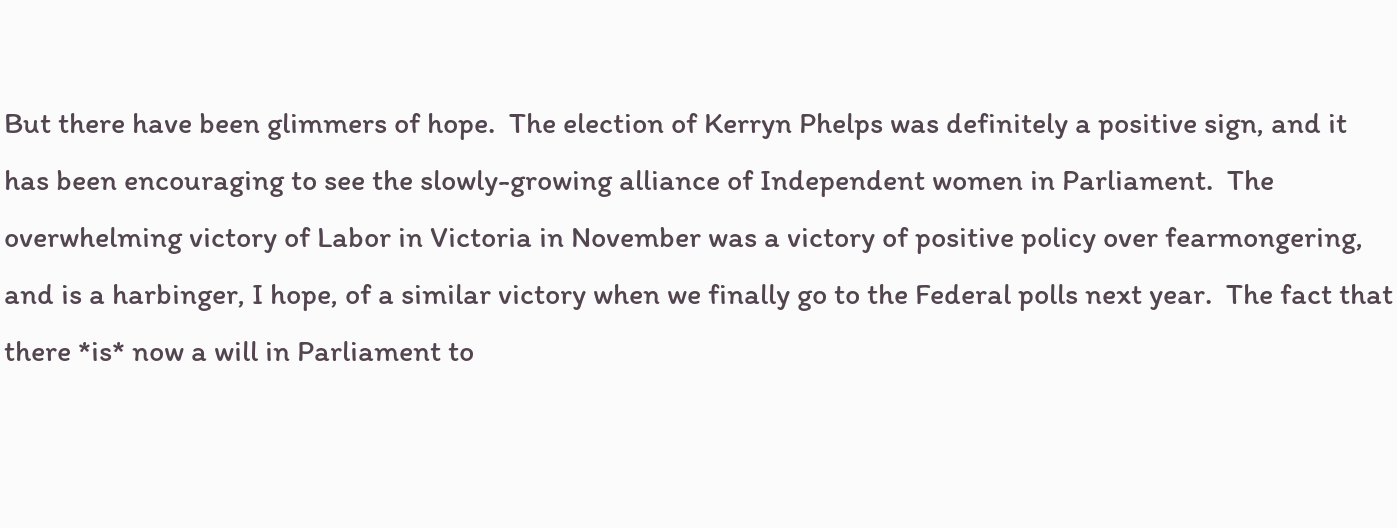But there have been glimmers of hope.  The election of Kerryn Phelps was definitely a positive sign, and it has been encouraging to see the slowly-growing alliance of Independent women in Parliament.  The overwhelming victory of Labor in Victoria in November was a victory of positive policy over fearmongering, and is a harbinger, I hope, of a similar victory when we finally go to the Federal polls next year.  The fact that there *is* now a will in Parliament to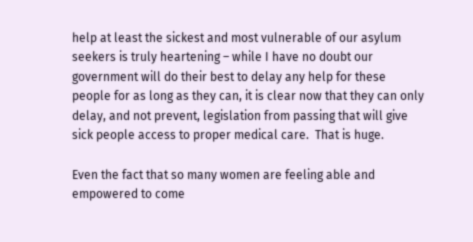help at least the sickest and most vulnerable of our asylum seekers is truly heartening – while I have no doubt our government will do their best to delay any help for these people for as long as they can, it is clear now that they can only delay, and not prevent, legislation from passing that will give sick people access to proper medical care.  That is huge.

Even the fact that so many women are feeling able and empowered to come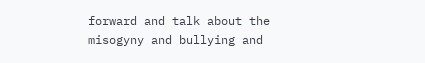forward and talk about the misogyny and bullying and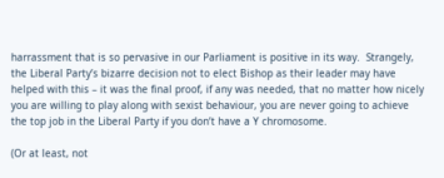harrassment that is so pervasive in our Parliament is positive in its way.  Strangely, the Liberal Party’s bizarre decision not to elect Bishop as their leader may have helped with this – it was the final proof, if any was needed, that no matter how nicely you are willing to play along with sexist behaviour, you are never going to achieve the top job in the Liberal Party if you don’t have a Y chromosome.

(Or at least, not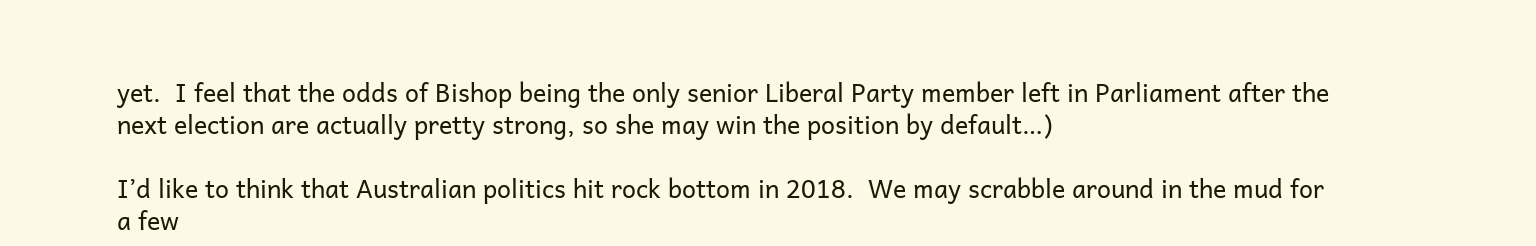yet.  I feel that the odds of Bishop being the only senior Liberal Party member left in Parliament after the next election are actually pretty strong, so she may win the position by default…)

I’d like to think that Australian politics hit rock bottom in 2018.  We may scrabble around in the mud for a few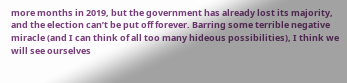more months in 2019, but the government has already lost its majority, and the election can’t be put off forever. Barring some terrible negative miracle (and I can think of all too many hideous possibilities), I think we will see ourselves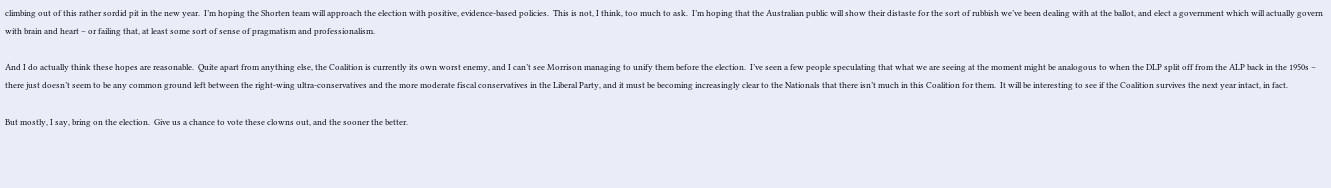climbing out of this rather sordid pit in the new year.  I’m hoping the Shorten team will approach the election with positive, evidence-based policies.  This is not, I think, too much to ask.  I’m hoping that the Australian public will show their distaste for the sort of rubbish we’ve been dealing with at the ballot, and elect a government which will actually govern with brain and heart – or failing that, at least some sort of sense of pragmatism and professionalism.

And I do actually think these hopes are reasonable.  Quite apart from anything else, the Coalition is currently its own worst enemy, and I can’t see Morrison managing to unify them before the election.  I’ve seen a few people speculating that what we are seeing at the moment might be analogous to when the DLP split off from the ALP back in the 1950s – there just doesn’t seem to be any common ground left between the right-wing ultra-conservatives and the more moderate fiscal conservatives in the Liberal Party, and it must be becoming increasingly clear to the Nationals that there isn’t much in this Coalition for them.  It will be interesting to see if the Coalition survives the next year intact, in fact.

But mostly, I say, bring on the election.  Give us a chance to vote these clowns out, and the sooner the better.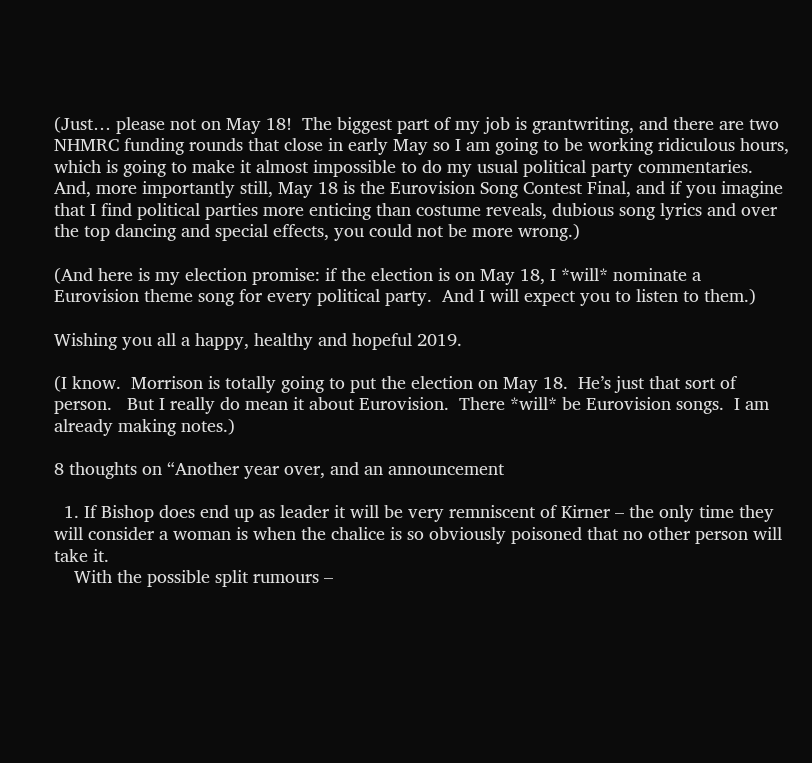(Just… please not on May 18!  The biggest part of my job is grantwriting, and there are two NHMRC funding rounds that close in early May so I am going to be working ridiculous hours, which is going to make it almost impossible to do my usual political party commentaries.  And, more importantly still, May 18 is the Eurovision Song Contest Final, and if you imagine that I find political parties more enticing than costume reveals, dubious song lyrics and over the top dancing and special effects, you could not be more wrong.)

(And here is my election promise: if the election is on May 18, I *will* nominate a Eurovision theme song for every political party.  And I will expect you to listen to them.)

Wishing you all a happy, healthy and hopeful 2019.

(I know.  Morrison is totally going to put the election on May 18.  He’s just that sort of person.   But I really do mean it about Eurovision.  There *will* be Eurovision songs.  I am already making notes.)

8 thoughts on “Another year over, and an announcement

  1. If Bishop does end up as leader it will be very remniscent of Kirner – the only time they will consider a woman is when the chalice is so obviously poisoned that no other person will take it.
    With the possible split rumours –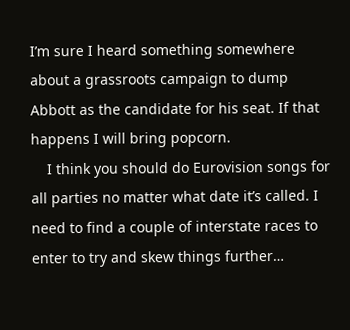I’m sure I heard something somewhere about a grassroots campaign to dump Abbott as the candidate for his seat. If that happens I will bring popcorn.
    I think you should do Eurovision songs for all parties no matter what date it’s called. I need to find a couple of interstate races to enter to try and skew things further…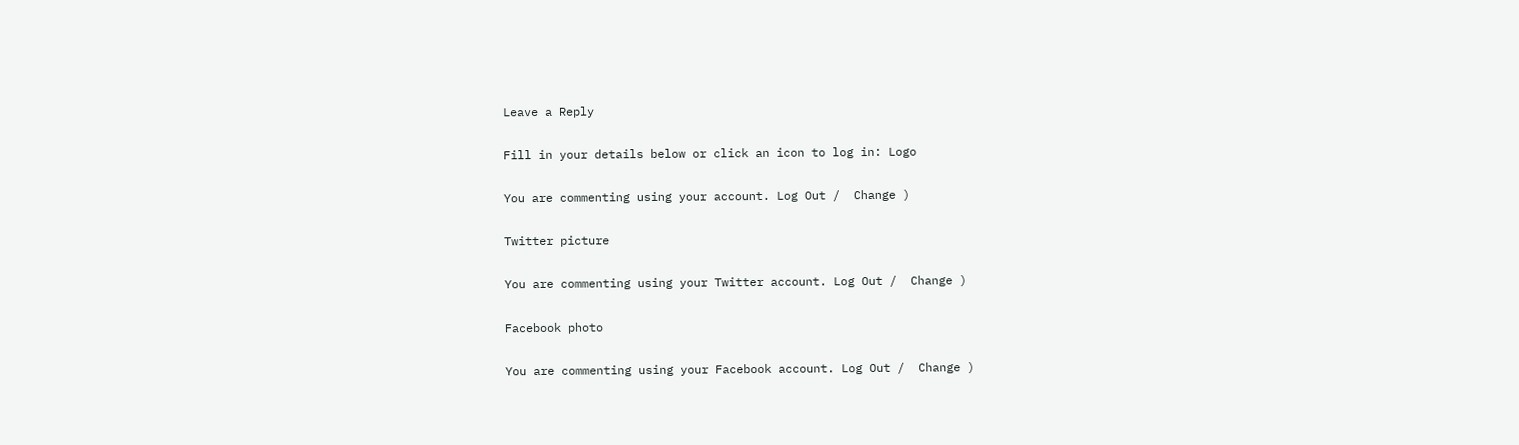Leave a Reply

Fill in your details below or click an icon to log in: Logo

You are commenting using your account. Log Out /  Change )

Twitter picture

You are commenting using your Twitter account. Log Out /  Change )

Facebook photo

You are commenting using your Facebook account. Log Out /  Change )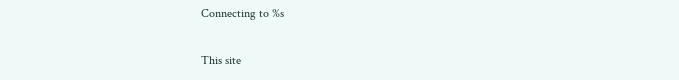Connecting to %s

This site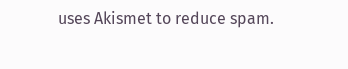uses Akismet to reduce spam.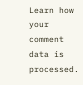Learn how your comment data is processed.